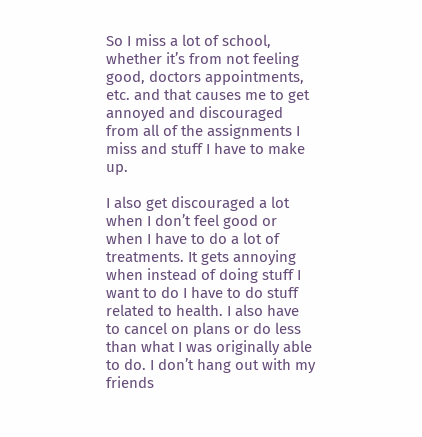So I miss a lot of school, whether it’s from not feeling good, doctors appointments, etc. and that causes me to get annoyed and discouraged from all of the assignments I miss and stuff I have to make up.

I also get discouraged a lot when I don’t feel good or when I have to do a lot of treatments. It gets annoying when instead of doing stuff I want to do I have to do stuff related to health. I also have to cancel on plans or do less than what I was originally able to do. I don’t hang out with my friends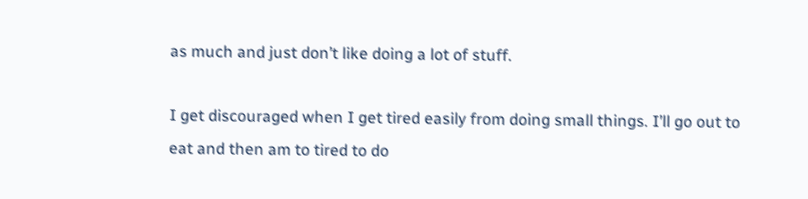as much and just don’t like doing a lot of stuff.

I get discouraged when I get tired easily from doing small things. I’ll go out to eat and then am to tired to do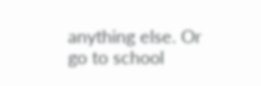anything else. Or go to school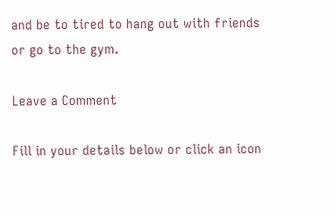and be to tired to hang out with friends or go to the gym.

Leave a Comment

Fill in your details below or click an icon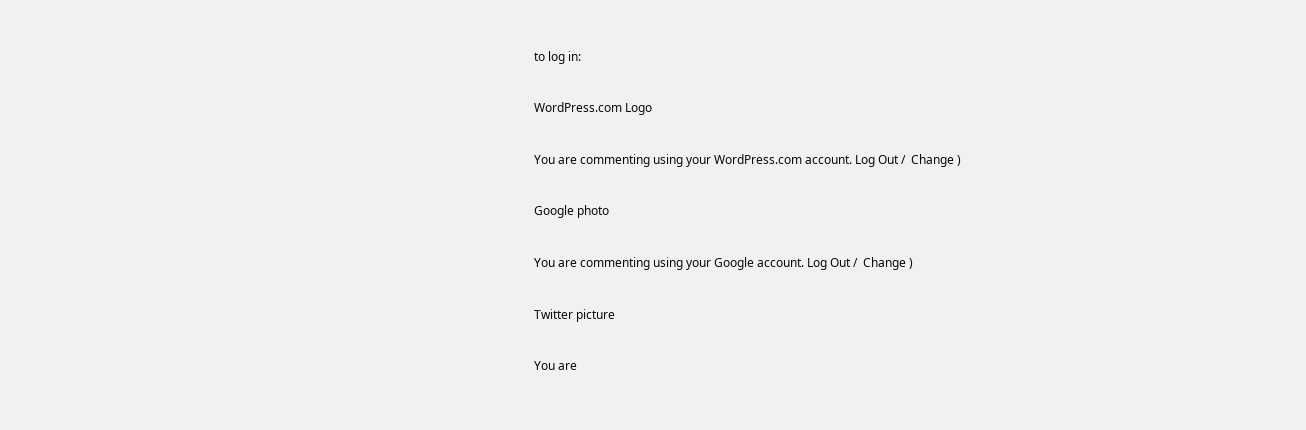to log in:

WordPress.com Logo

You are commenting using your WordPress.com account. Log Out /  Change )

Google photo

You are commenting using your Google account. Log Out /  Change )

Twitter picture

You are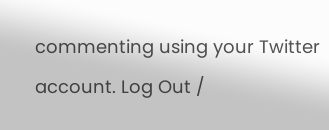commenting using your Twitter account. Log Out /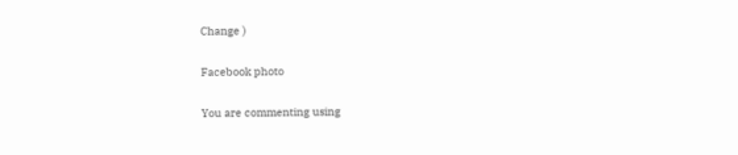Change )

Facebook photo

You are commenting using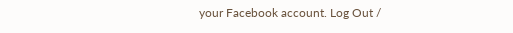your Facebook account. Log Out /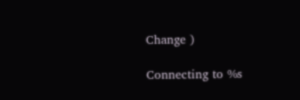Change )

Connecting to %s